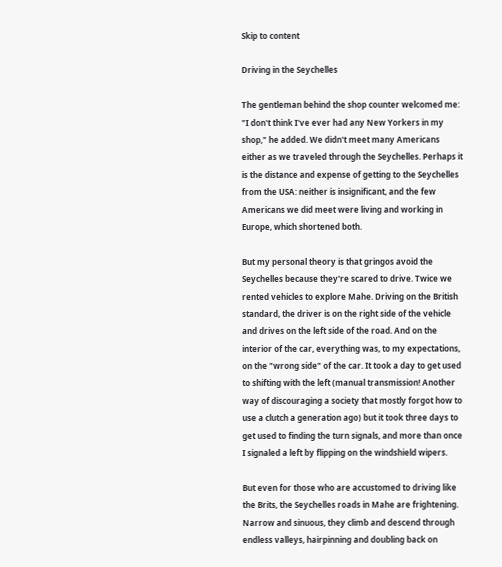Skip to content

Driving in the Seychelles

The gentleman behind the shop counter welcomed me: "I don't think I've ever had any New Yorkers in my shop," he added. We didn't meet many Americans either as we traveled through the Seychelles. Perhaps it is the distance and expense of getting to the Seychelles from the USA: neither is insignificant, and the few Americans we did meet were living and working in Europe, which shortened both.

But my personal theory is that gringos avoid the Seychelles because they're scared to drive. Twice we rented vehicles to explore Mahe. Driving on the British standard, the driver is on the right side of the vehicle and drives on the left side of the road. And on the interior of the car, everything was, to my expectations, on the "wrong side" of the car. It took a day to get used to shifting with the left (manual transmission! Another way of discouraging a society that mostly forgot how to use a clutch a generation ago) but it took three days to get used to finding the turn signals, and more than once I signaled a left by flipping on the windshield wipers.

But even for those who are accustomed to driving like the Brits, the Seychelles roads in Mahe are frightening. Narrow and sinuous, they climb and descend through endless valleys, hairpinning and doubling back on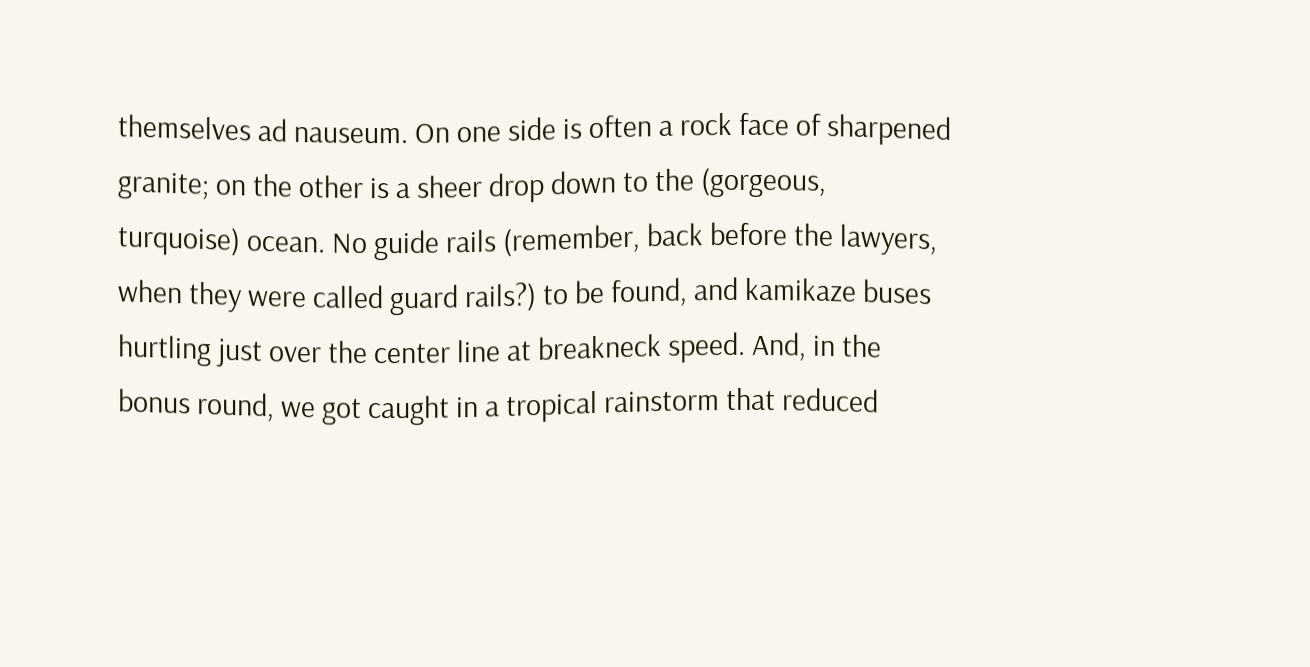themselves ad nauseum. On one side is often a rock face of sharpened granite; on the other is a sheer drop down to the (gorgeous, turquoise) ocean. No guide rails (remember, back before the lawyers, when they were called guard rails?) to be found, and kamikaze buses hurtling just over the center line at breakneck speed. And, in the bonus round, we got caught in a tropical rainstorm that reduced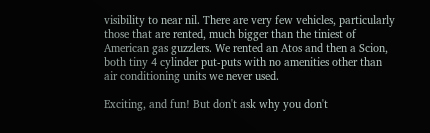visibility to near nil. There are very few vehicles, particularly those that are rented, much bigger than the tiniest of American gas guzzlers. We rented an Atos and then a Scion, both tiny 4 cylinder put-puts with no amenities other than air conditioning units we never used.

Exciting, and fun! But don't ask why you don't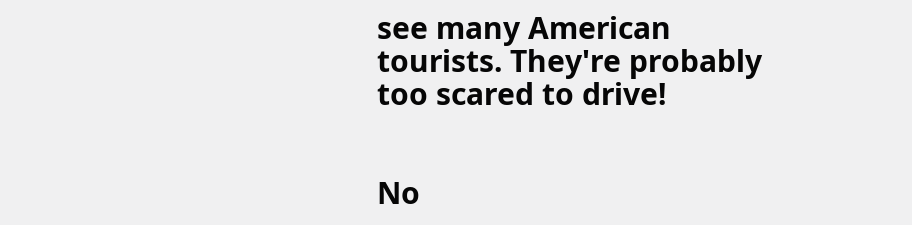see many American tourists. They're probably too scared to drive!


No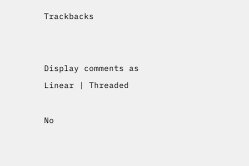Trackbacks


Display comments as Linear | Threaded

No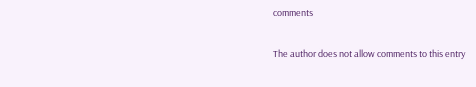comments

The author does not allow comments to this entry